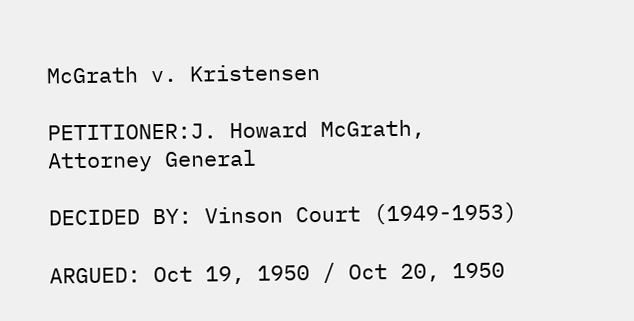McGrath v. Kristensen

PETITIONER:J. Howard McGrath, Attorney General

DECIDED BY: Vinson Court (1949-1953)

ARGUED: Oct 19, 1950 / Oct 20, 1950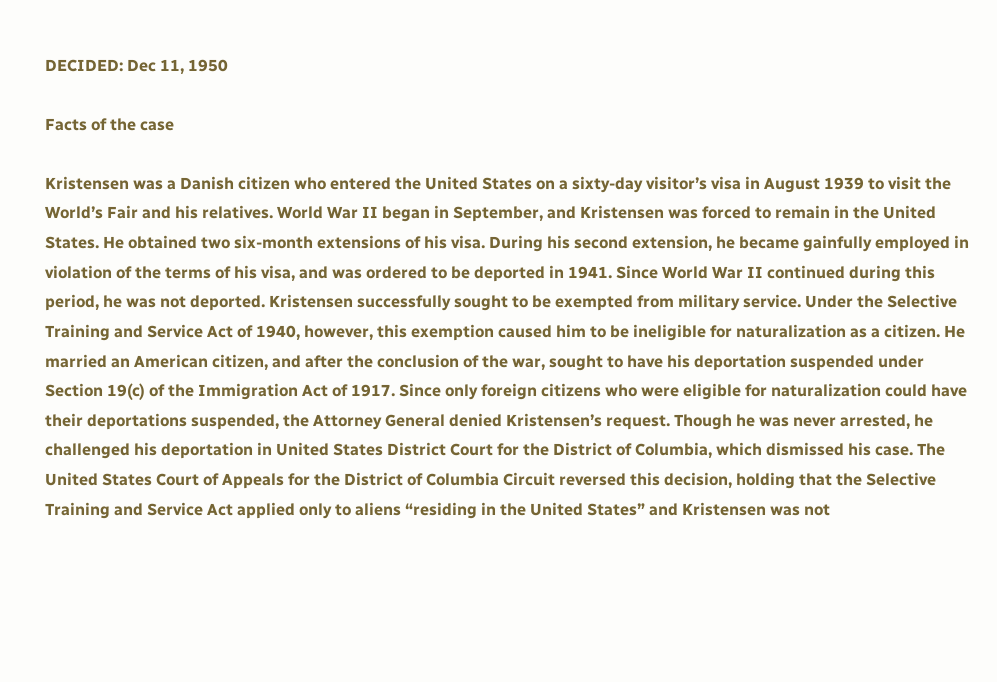DECIDED: Dec 11, 1950

Facts of the case

Kristensen was a Danish citizen who entered the United States on a sixty-day visitor’s visa in August 1939 to visit the World’s Fair and his relatives. World War II began in September, and Kristensen was forced to remain in the United States. He obtained two six-month extensions of his visa. During his second extension, he became gainfully employed in violation of the terms of his visa, and was ordered to be deported in 1941. Since World War II continued during this period, he was not deported. Kristensen successfully sought to be exempted from military service. Under the Selective Training and Service Act of 1940, however, this exemption caused him to be ineligible for naturalization as a citizen. He married an American citizen, and after the conclusion of the war, sought to have his deportation suspended under Section 19(c) of the Immigration Act of 1917. Since only foreign citizens who were eligible for naturalization could have their deportations suspended, the Attorney General denied Kristensen’s request. Though he was never arrested, he challenged his deportation in United States District Court for the District of Columbia, which dismissed his case. The United States Court of Appeals for the District of Columbia Circuit reversed this decision, holding that the Selective Training and Service Act applied only to aliens “residing in the United States” and Kristensen was not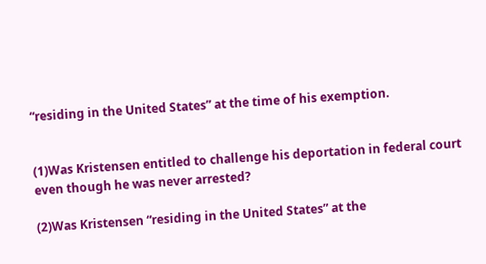“residing in the United States” at the time of his exemption.


(1)Was Kristensen entitled to challenge his deportation in federal court even though he was never arrested?

(2)Was Kristensen “residing in the United States” at the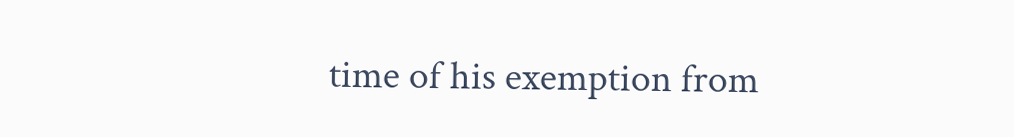time of his exemption from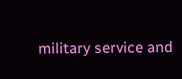military service and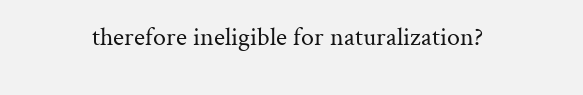therefore ineligible for naturalization?